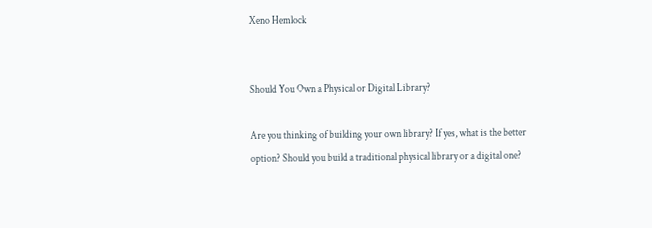Xeno Hemlock


Should You Own a Physical or Digital Library?

Are you thinking of building your own library? If yes, what is the better option? Should you build a traditional physical library or a digital one?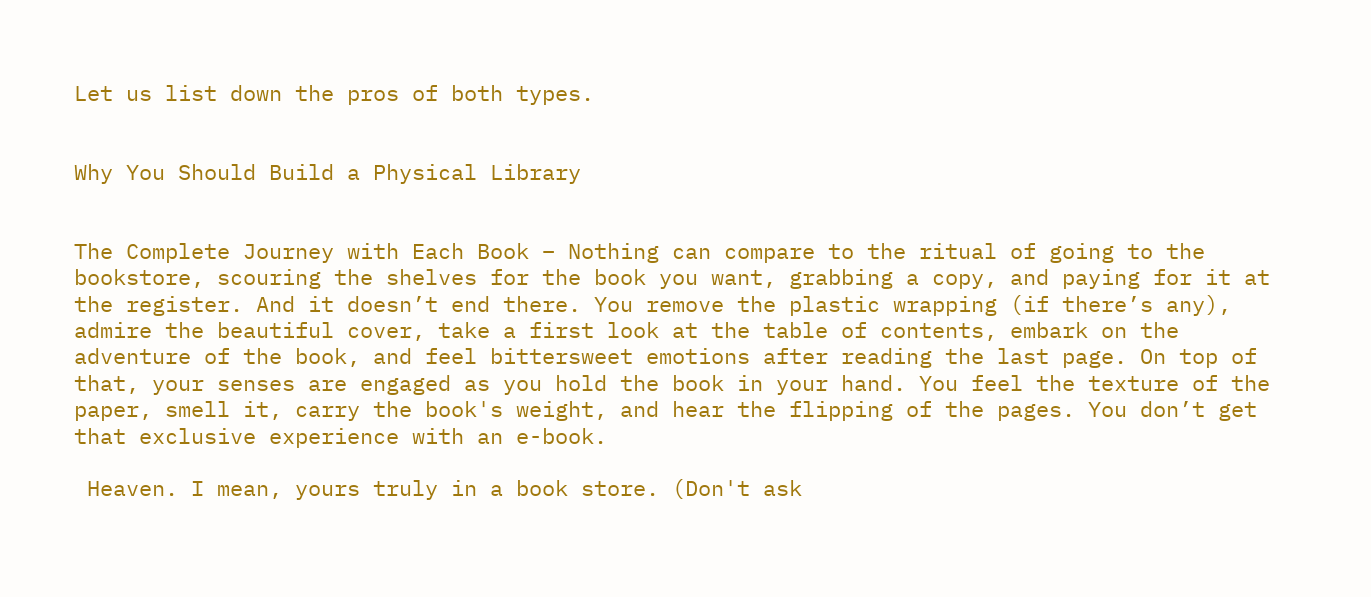Let us list down the pros of both types.


Why You Should Build a Physical Library


The Complete Journey with Each Book – Nothing can compare to the ritual of going to the bookstore, scouring the shelves for the book you want, grabbing a copy, and paying for it at the register. And it doesn’t end there. You remove the plastic wrapping (if there’s any), admire the beautiful cover, take a first look at the table of contents, embark on the adventure of the book, and feel bittersweet emotions after reading the last page. On top of that, your senses are engaged as you hold the book in your hand. You feel the texture of the paper, smell it, carry the book's weight, and hear the flipping of the pages. You don’t get that exclusive experience with an e-book.

 Heaven. I mean, yours truly in a book store. (Don't ask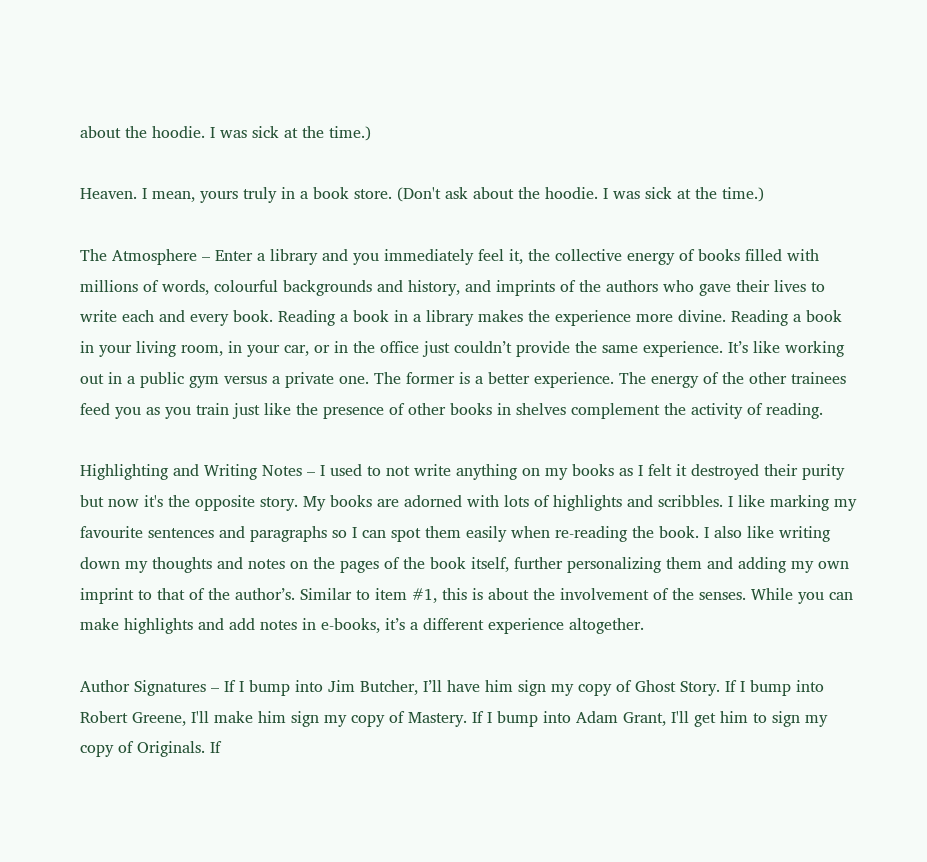about the hoodie. I was sick at the time.)

Heaven. I mean, yours truly in a book store. (Don't ask about the hoodie. I was sick at the time.)

The Atmosphere – Enter a library and you immediately feel it, the collective energy of books filled with millions of words, colourful backgrounds and history, and imprints of the authors who gave their lives to write each and every book. Reading a book in a library makes the experience more divine. Reading a book in your living room, in your car, or in the office just couldn’t provide the same experience. It’s like working out in a public gym versus a private one. The former is a better experience. The energy of the other trainees feed you as you train just like the presence of other books in shelves complement the activity of reading.

Highlighting and Writing Notes – I used to not write anything on my books as I felt it destroyed their purity but now it's the opposite story. My books are adorned with lots of highlights and scribbles. I like marking my favourite sentences and paragraphs so I can spot them easily when re-reading the book. I also like writing down my thoughts and notes on the pages of the book itself, further personalizing them and adding my own imprint to that of the author’s. Similar to item #1, this is about the involvement of the senses. While you can make highlights and add notes in e-books, it’s a different experience altogether.

Author Signatures – If I bump into Jim Butcher, I’ll have him sign my copy of Ghost Story. If I bump into Robert Greene, I'll make him sign my copy of Mastery. If I bump into Adam Grant, I'll get him to sign my copy of Originals. If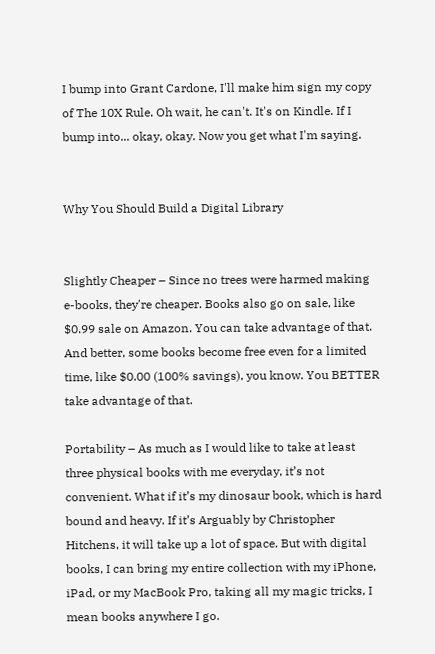I bump into Grant Cardone, I'll make him sign my copy of The 10X Rule. Oh wait, he can't. It's on Kindle. If I bump into... okay, okay. Now you get what I'm saying.


Why You Should Build a Digital Library


Slightly Cheaper – Since no trees were harmed making e-books, they're cheaper. Books also go on sale, like $0.99 sale on Amazon. You can take advantage of that. And better, some books become free even for a limited time, like $0.00 (100% savings), you know. You BETTER take advantage of that.

Portability – As much as I would like to take at least three physical books with me everyday, it’s not convenient. What if it’s my dinosaur book, which is hard bound and heavy. If it’s Arguably by Christopher Hitchens, it will take up a lot of space. But with digital books, I can bring my entire collection with my iPhone, iPad, or my MacBook Pro, taking all my magic tricks, I mean books anywhere I go.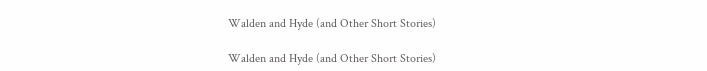Walden and Hyde (and Other Short Stories)

Walden and Hyde (and Other Short Stories)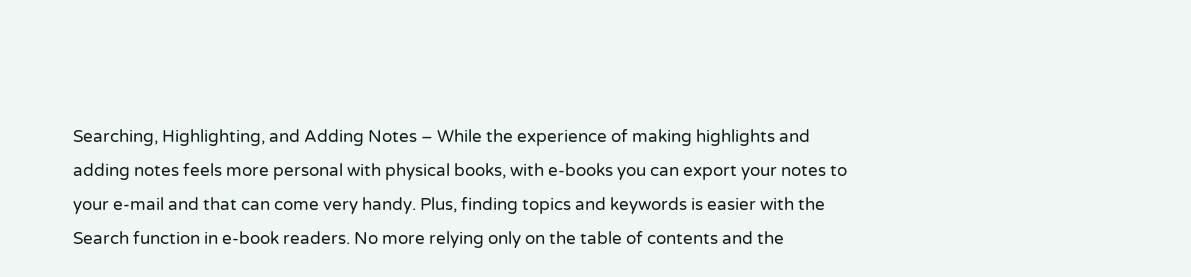Searching, Highlighting, and Adding Notes – While the experience of making highlights and adding notes feels more personal with physical books, with e-books you can export your notes to your e-mail and that can come very handy. Plus, finding topics and keywords is easier with the Search function in e-book readers. No more relying only on the table of contents and the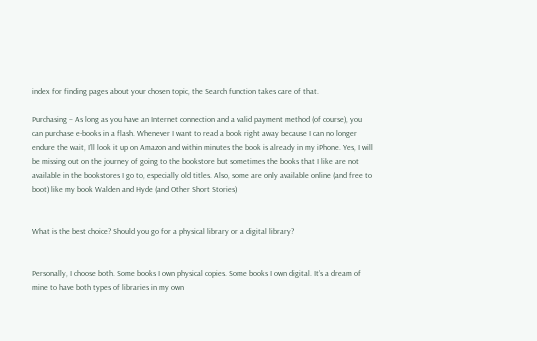index for finding pages about your chosen topic, the Search function takes care of that.

Purchasing – As long as you have an Internet connection and a valid payment method (of course), you can purchase e-books in a flash. Whenever I want to read a book right away because I can no longer endure the wait, I’ll look it up on Amazon and within minutes the book is already in my iPhone. Yes, I will be missing out on the journey of going to the bookstore but sometimes the books that I like are not available in the bookstores I go to, especially old titles. Also, some are only available online (and free to boot) like my book Walden and Hyde (and Other Short Stories)


What is the best choice? Should you go for a physical library or a digital library?


Personally, I choose both. Some books I own physical copies. Some books I own digital. It’s a dream of mine to have both types of libraries in my own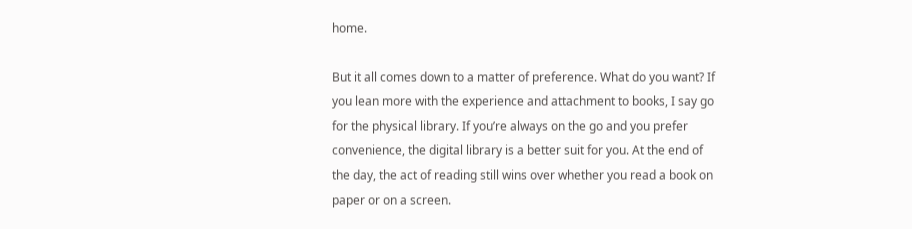home.

But it all comes down to a matter of preference. What do you want? If you lean more with the experience and attachment to books, I say go for the physical library. If you’re always on the go and you prefer convenience, the digital library is a better suit for you. At the end of the day, the act of reading still wins over whether you read a book on paper or on a screen.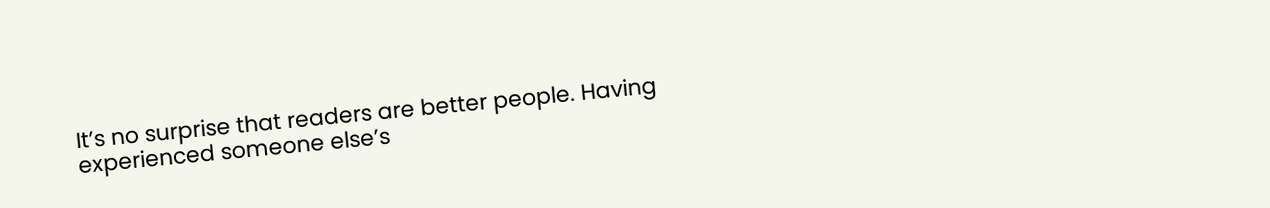It’s no surprise that readers are better people. Having experienced someone else’s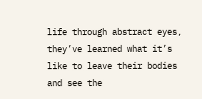life through abstract eyes, they’ve learned what it’s like to leave their bodies and see the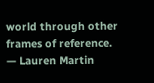world through other frames of reference.
— Lauren Martin